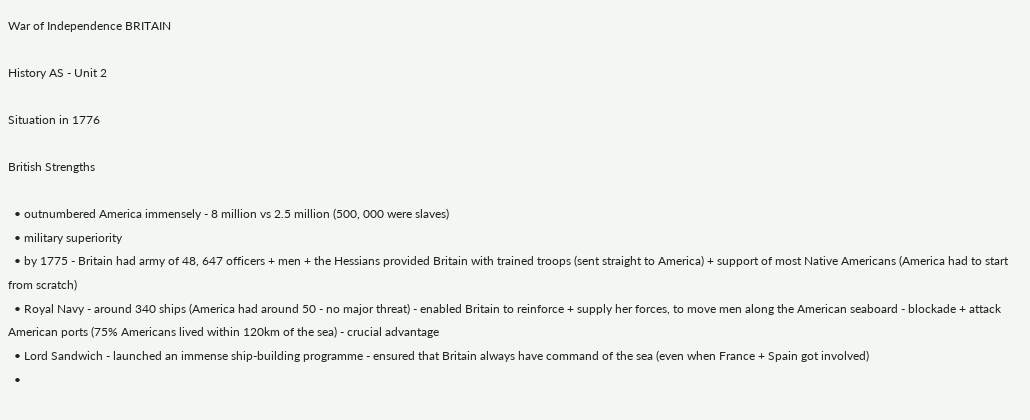War of Independence BRITAIN

History AS - Unit 2

Situation in 1776

British Strengths

  • outnumbered America immensely - 8 million vs 2.5 million (500, 000 were slaves)
  • military superiority
  • by 1775 - Britain had army of 48, 647 officers + men + the Hessians provided Britain with trained troops (sent straight to America) + support of most Native Americans (America had to start from scratch)
  • Royal Navy - around 340 ships (America had around 50 - no major threat) - enabled Britain to reinforce + supply her forces, to move men along the American seaboard - blockade + attack American ports (75% Americans lived within 120km of the sea) - crucial advantage
  • Lord Sandwich - launched an immense ship-building programme - ensured that Britain always have command of the sea (even when France + Spain got involved)
  •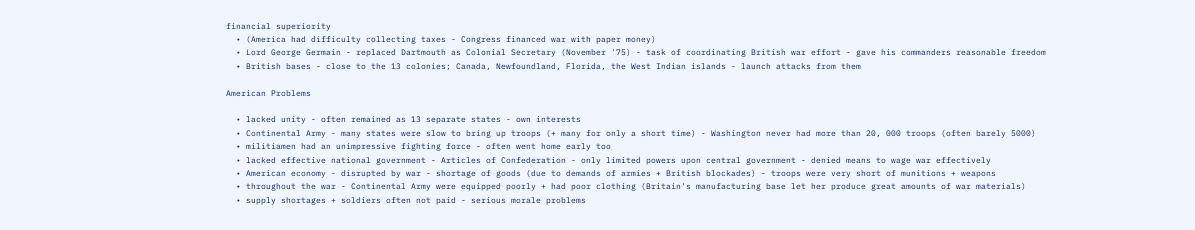financial superiority
  • (America had difficulty collecting taxes - Congress financed war with paper money)
  • Lord George Germain - replaced Dartmouth as Colonial Secretary (November '75) - task of coordinating British war effort - gave his commanders reasonable freedom
  • British bases - close to the 13 colonies; Canada, Newfoundland, Florida, the West Indian islands - launch attacks from them

American Problems

  • lacked unity - often remained as 13 separate states - own interests
  • Continental Army - many states were slow to bring up troops (+ many for only a short time) - Washington never had more than 20, 000 troops (often barely 5000)
  • militiamen had an unimpressive fighting force - often went home early too
  • lacked effective national government - Articles of Confederation - only limited powers upon central government - denied means to wage war effectively
  • American economy - disrupted by war - shortage of goods (due to demands of armies + British blockades) - troops were very short of munitions + weapons
  • throughout the war - Continental Army were equipped poorly + had poor clothing (Britain's manufacturing base let her produce great amounts of war materials)
  • supply shortages + soldiers often not paid - serious morale problems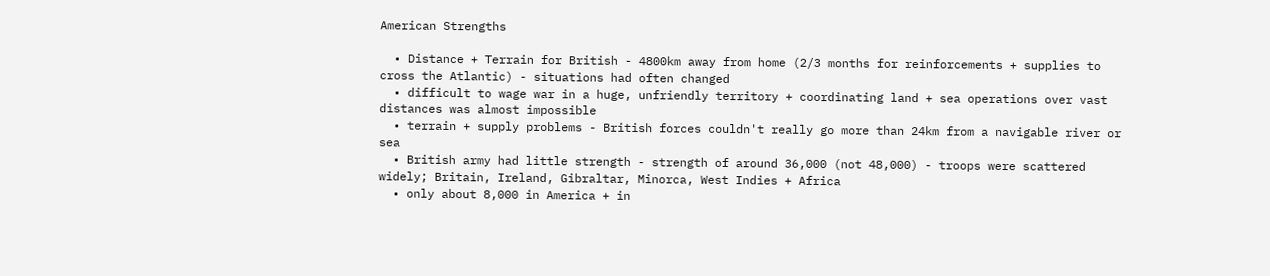American Strengths

  • Distance + Terrain for British - 4800km away from home (2/3 months for reinforcements + supplies to cross the Atlantic) - situations had often changed
  • difficult to wage war in a huge, unfriendly territory + coordinating land + sea operations over vast distances was almost impossible
  • terrain + supply problems - British forces couldn't really go more than 24km from a navigable river or sea
  • British army had little strength - strength of around 36,000 (not 48,000) - troops were scattered widely; Britain, Ireland, Gibraltar, Minorca, West Indies + Africa
  • only about 8,000 in America + in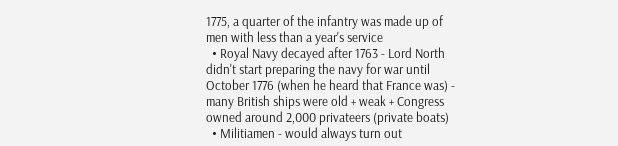1775, a quarter of the infantry was made up of men with less than a year's service
  • Royal Navy decayed after 1763 - Lord North didn't start preparing the navy for war until October 1776 (when he heard that France was) - many British ships were old + weak + Congress owned around 2,000 privateers (private boats)
  • Militiamen - would always turn out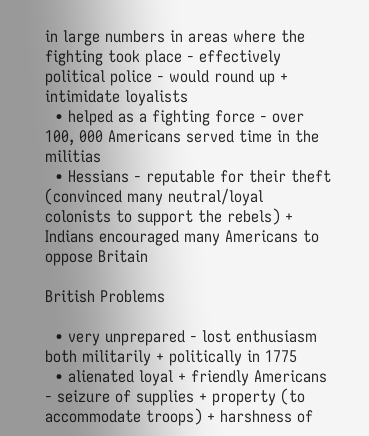in large numbers in areas where the fighting took place - effectively political police - would round up + intimidate loyalists
  • helped as a fighting force - over 100, 000 Americans served time in the militias
  • Hessians - reputable for their theft (convinced many neutral/loyal colonists to support the rebels) + Indians encouraged many Americans to oppose Britain

British Problems

  • very unprepared - lost enthusiasm both militarily + politically in 1775
  • alienated loyal + friendly Americans - seizure of supplies + property (to accommodate troops) + harshness of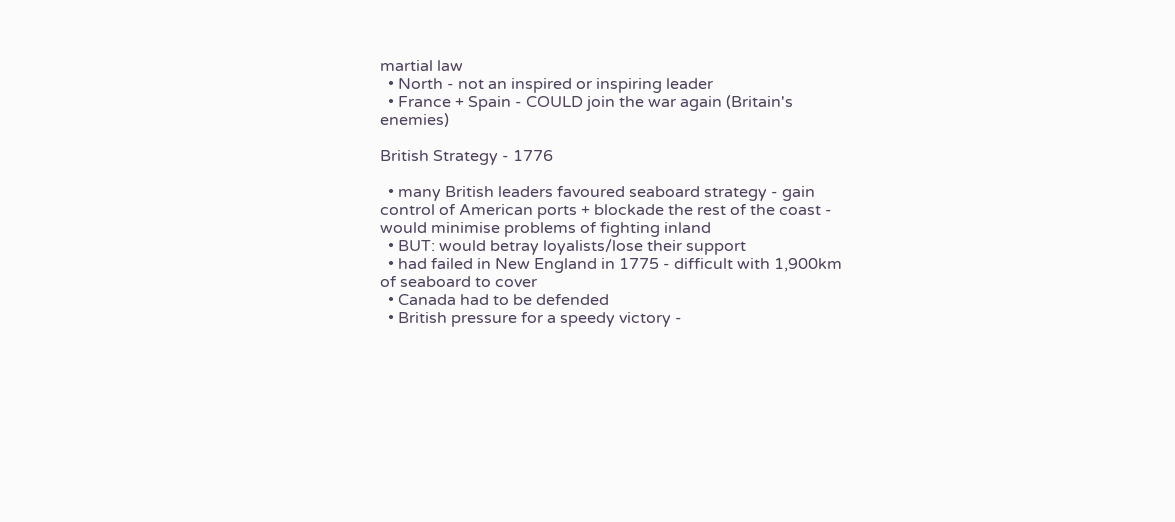martial law
  • North - not an inspired or inspiring leader
  • France + Spain - COULD join the war again (Britain's enemies)

British Strategy - 1776

  • many British leaders favoured seaboard strategy - gain control of American ports + blockade the rest of the coast - would minimise problems of fighting inland
  • BUT: would betray loyalists/lose their support
  • had failed in New England in 1775 - difficult with 1,900km of seaboard to cover
  • Canada had to be defended
  • British pressure for a speedy victory -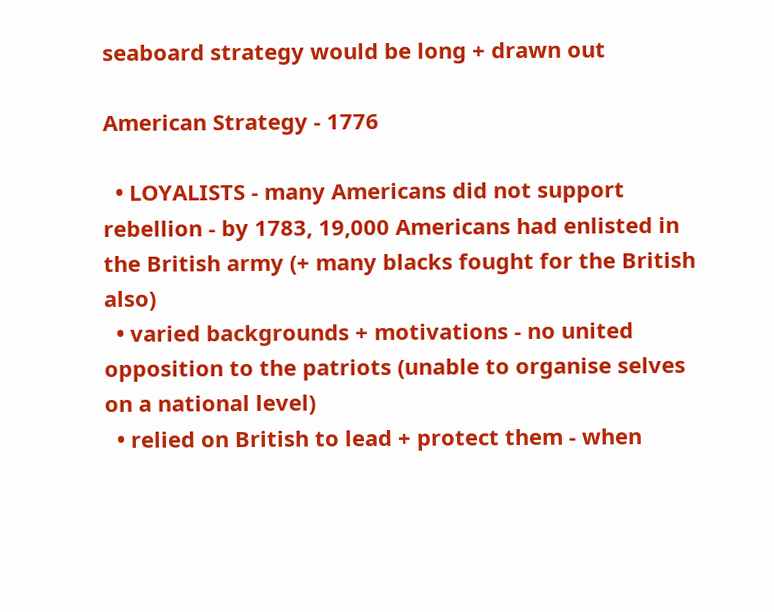seaboard strategy would be long + drawn out

American Strategy - 1776

  • LOYALISTS - many Americans did not support rebellion - by 1783, 19,000 Americans had enlisted in the British army (+ many blacks fought for the British also)
  • varied backgrounds + motivations - no united opposition to the patriots (unable to organise selves on a national level)
  • relied on British to lead + protect them - when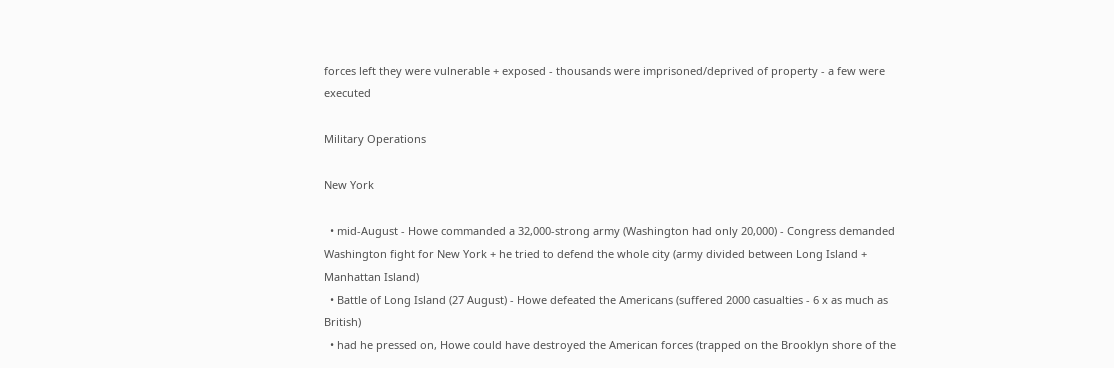forces left they were vulnerable + exposed - thousands were imprisoned/deprived of property - a few were executed

Military Operations

New York

  • mid-August - Howe commanded a 32,000-strong army (Washington had only 20,000) - Congress demanded Washington fight for New York + he tried to defend the whole city (army divided between Long Island + Manhattan Island)
  • Battle of Long Island (27 August) - Howe defeated the Americans (suffered 2000 casualties - 6 x as much as British)
  • had he pressed on, Howe could have destroyed the American forces (trapped on the Brooklyn shore of the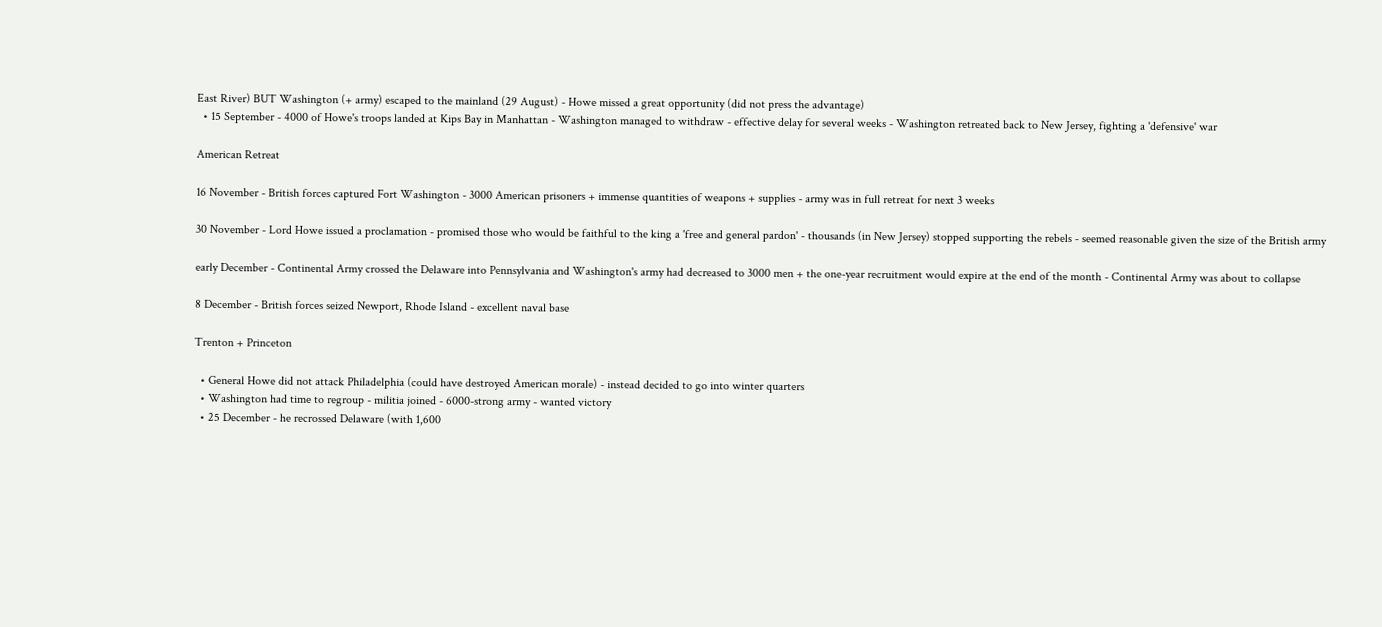East River) BUT Washington (+ army) escaped to the mainland (29 August) - Howe missed a great opportunity (did not press the advantage)
  • 15 September - 4000 of Howe's troops landed at Kips Bay in Manhattan - Washington managed to withdraw - effective delay for several weeks - Washington retreated back to New Jersey, fighting a 'defensive' war

American Retreat

16 November - British forces captured Fort Washington - 3000 American prisoners + immense quantities of weapons + supplies - army was in full retreat for next 3 weeks

30 November - Lord Howe issued a proclamation - promised those who would be faithful to the king a 'free and general pardon' - thousands (in New Jersey) stopped supporting the rebels - seemed reasonable given the size of the British army

early December - Continental Army crossed the Delaware into Pennsylvania and Washington's army had decreased to 3000 men + the one-year recruitment would expire at the end of the month - Continental Army was about to collapse

8 December - British forces seized Newport, Rhode Island - excellent naval base

Trenton + Princeton

  • General Howe did not attack Philadelphia (could have destroyed American morale) - instead decided to go into winter quarters
  • Washington had time to regroup - militia joined - 6000-strong army - wanted victory
  • 25 December - he recrossed Delaware (with 1,600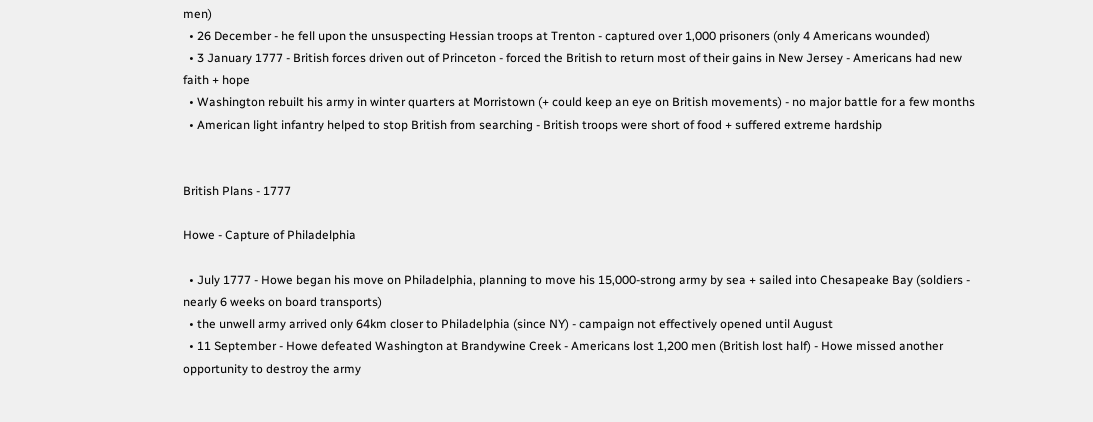men)
  • 26 December - he fell upon the unsuspecting Hessian troops at Trenton - captured over 1,000 prisoners (only 4 Americans wounded)
  • 3 January 1777 - British forces driven out of Princeton - forced the British to return most of their gains in New Jersey - Americans had new faith + hope
  • Washington rebuilt his army in winter quarters at Morristown (+ could keep an eye on British movements) - no major battle for a few months
  • American light infantry helped to stop British from searching - British troops were short of food + suffered extreme hardship


British Plans - 1777

Howe - Capture of Philadelphia

  • July 1777 - Howe began his move on Philadelphia, planning to move his 15,000-strong army by sea + sailed into Chesapeake Bay (soldiers - nearly 6 weeks on board transports)
  • the unwell army arrived only 64km closer to Philadelphia (since NY) - campaign not effectively opened until August
  • 11 September - Howe defeated Washington at Brandywine Creek - Americans lost 1,200 men (British lost half) - Howe missed another opportunity to destroy the army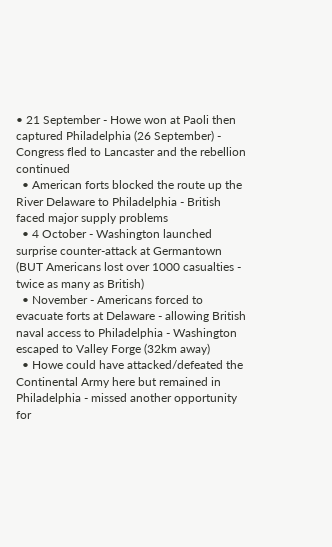• 21 September - Howe won at Paoli then captured Philadelphia (26 September) - Congress fled to Lancaster and the rebellion continued
  • American forts blocked the route up the River Delaware to Philadelphia - British faced major supply problems
  • 4 October - Washington launched surprise counter-attack at Germantown (BUT Americans lost over 1000 casualties - twice as many as British)
  • November - Americans forced to evacuate forts at Delaware - allowing British naval access to Philadelphia - Washington escaped to Valley Forge (32km away)
  • Howe could have attacked/defeated the Continental Army here but remained in Philadelphia - missed another opportunity for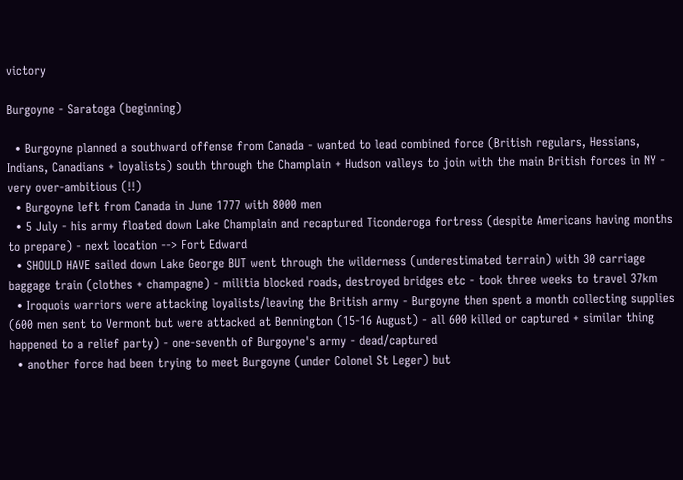victory

Burgoyne - Saratoga (beginning)

  • Burgoyne planned a southward offense from Canada - wanted to lead combined force (British regulars, Hessians, Indians, Canadians + loyalists) south through the Champlain + Hudson valleys to join with the main British forces in NY - very over-ambitious (!!)
  • Burgoyne left from Canada in June 1777 with 8000 men
  • 5 July - his army floated down Lake Champlain and recaptured Ticonderoga fortress (despite Americans having months to prepare) - next location --> Fort Edward
  • SHOULD HAVE sailed down Lake George BUT went through the wilderness (underestimated terrain) with 30 carriage baggage train (clothes + champagne) - militia blocked roads, destroyed bridges etc - took three weeks to travel 37km
  • Iroquois warriors were attacking loyalists/leaving the British army - Burgoyne then spent a month collecting supplies (600 men sent to Vermont but were attacked at Bennington (15-16 August) - all 600 killed or captured + similar thing happened to a relief party) - one-seventh of Burgoyne's army - dead/captured
  • another force had been trying to meet Burgoyne (under Colonel St Leger) but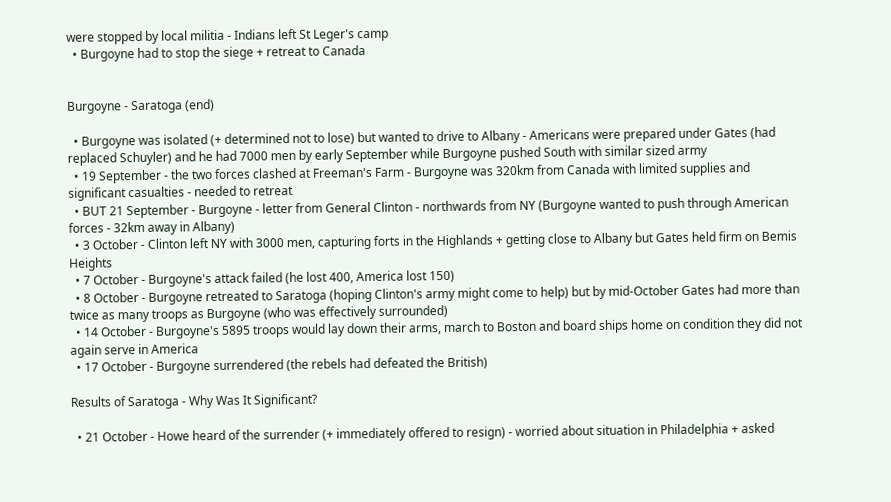were stopped by local militia - Indians left St Leger's camp
  • Burgoyne had to stop the siege + retreat to Canada


Burgoyne - Saratoga (end)

  • Burgoyne was isolated (+ determined not to lose) but wanted to drive to Albany - Americans were prepared under Gates (had replaced Schuyler) and he had 7000 men by early September while Burgoyne pushed South with similar sized army
  • 19 September - the two forces clashed at Freeman's Farm - Burgoyne was 320km from Canada with limited supplies and significant casualties - needed to retreat
  • BUT 21 September - Burgoyne - letter from General Clinton - northwards from NY (Burgoyne wanted to push through American forces - 32km away in Albany)
  • 3 October - Clinton left NY with 3000 men, capturing forts in the Highlands + getting close to Albany but Gates held firm on Bemis Heights
  • 7 October - Burgoyne's attack failed (he lost 400, America lost 150)
  • 8 October - Burgoyne retreated to Saratoga (hoping Clinton's army might come to help) but by mid-October Gates had more than twice as many troops as Burgoyne (who was effectively surrounded)
  • 14 October - Burgoyne's 5895 troops would lay down their arms, march to Boston and board ships home on condition they did not again serve in America
  • 17 October - Burgoyne surrendered (the rebels had defeated the British)

Results of Saratoga - Why Was It Significant?

  • 21 October - Howe heard of the surrender (+ immediately offered to resign) - worried about situation in Philadelphia + asked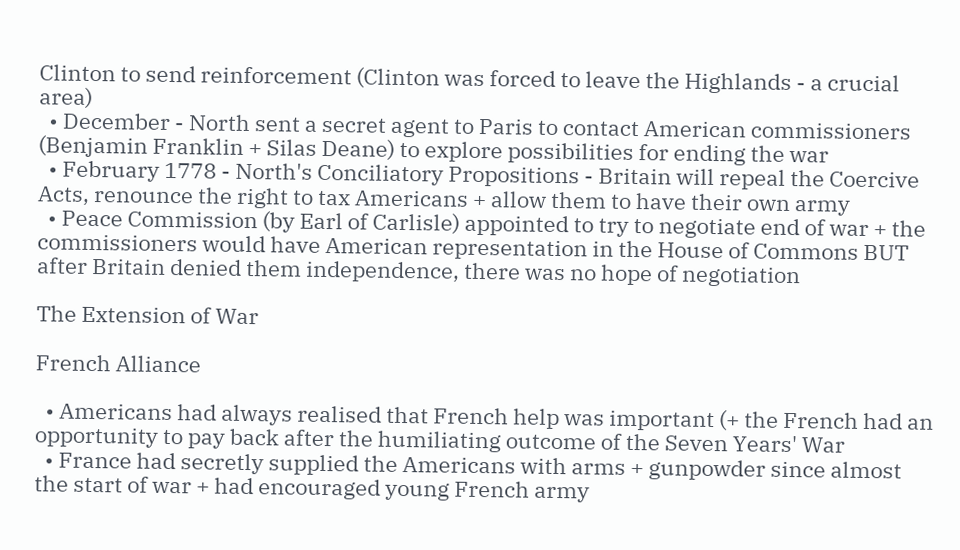Clinton to send reinforcement (Clinton was forced to leave the Highlands - a crucial area)
  • December - North sent a secret agent to Paris to contact American commissioners (Benjamin Franklin + Silas Deane) to explore possibilities for ending the war
  • February 1778 - North's Conciliatory Propositions - Britain will repeal the Coercive Acts, renounce the right to tax Americans + allow them to have their own army
  • Peace Commission (by Earl of Carlisle) appointed to try to negotiate end of war + the commissioners would have American representation in the House of Commons BUT after Britain denied them independence, there was no hope of negotiation

The Extension of War

French Alliance

  • Americans had always realised that French help was important (+ the French had an opportunity to pay back after the humiliating outcome of the Seven Years' War
  • France had secretly supplied the Americans with arms + gunpowder since almost the start of war + had encouraged young French army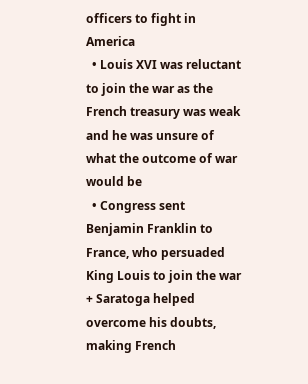officers to fight in America
  • Louis XVI was reluctant to join the war as the French treasury was weak and he was unsure of what the outcome of war would be
  • Congress sent Benjamin Franklin to France, who persuaded King Louis to join the war + Saratoga helped overcome his doubts, making French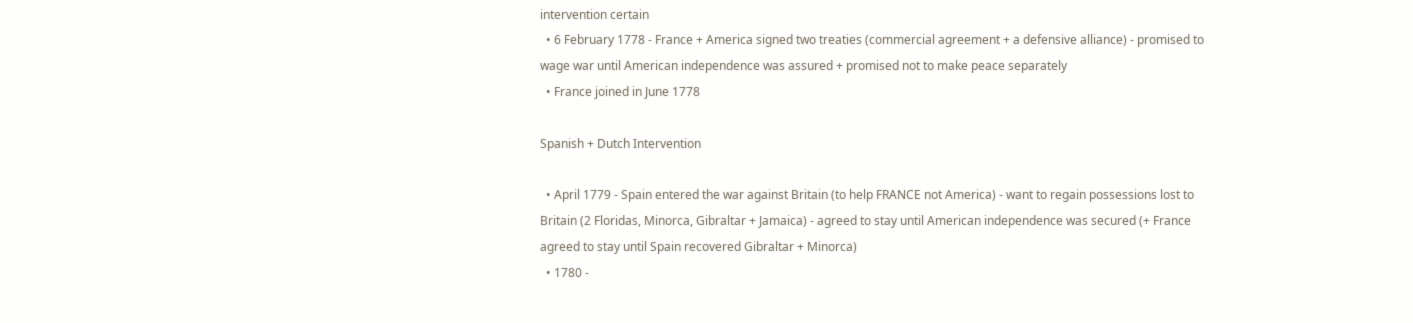intervention certain
  • 6 February 1778 - France + America signed two treaties (commercial agreement + a defensive alliance) - promised to wage war until American independence was assured + promised not to make peace separately
  • France joined in June 1778

Spanish + Dutch Intervention

  • April 1779 - Spain entered the war against Britain (to help FRANCE not America) - want to regain possessions lost to Britain (2 Floridas, Minorca, Gibraltar + Jamaica) - agreed to stay until American independence was secured (+ France agreed to stay until Spain recovered Gibraltar + Minorca)
  • 1780 -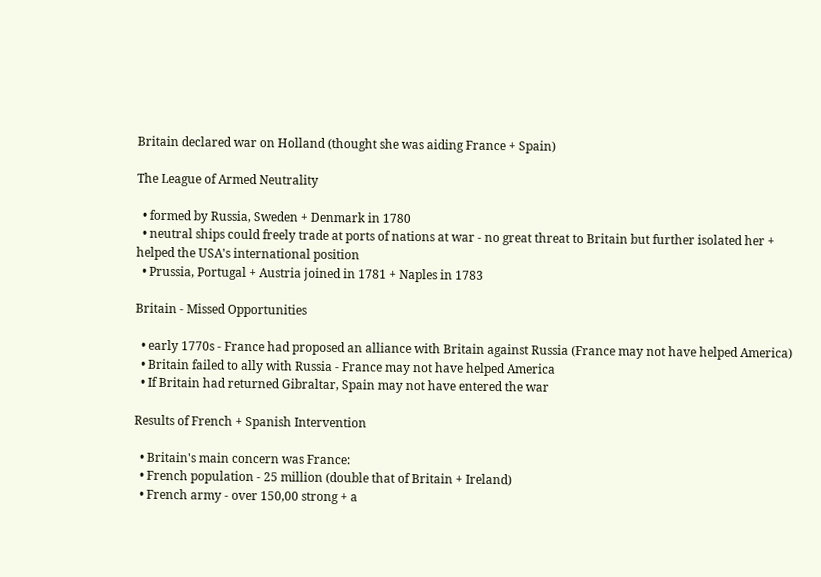Britain declared war on Holland (thought she was aiding France + Spain)

The League of Armed Neutrality

  • formed by Russia, Sweden + Denmark in 1780
  • neutral ships could freely trade at ports of nations at war - no great threat to Britain but further isolated her + helped the USA's international position
  • Prussia, Portugal + Austria joined in 1781 + Naples in 1783

Britain - Missed Opportunities

  • early 1770s - France had proposed an alliance with Britain against Russia (France may not have helped America)
  • Britain failed to ally with Russia - France may not have helped America
  • If Britain had returned Gibraltar, Spain may not have entered the war

Results of French + Spanish Intervention

  • Britain's main concern was France:
  • French population - 25 million (double that of Britain + Ireland)
  • French army - over 150,00 strong + a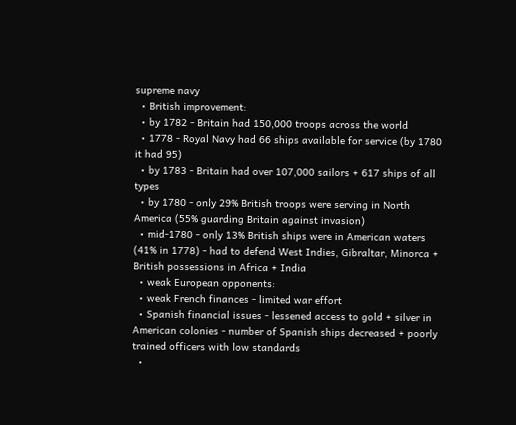supreme navy
  • British improvement:
  • by 1782 - Britain had 150,000 troops across the world
  • 1778 - Royal Navy had 66 ships available for service (by 1780 it had 95)
  • by 1783 - Britain had over 107,000 sailors + 617 ships of all types
  • by 1780 - only 29% British troops were serving in North America (55% guarding Britain against invasion)
  • mid-1780 - only 13% British ships were in American waters (41% in 1778) - had to defend West Indies, Gibraltar, Minorca + British possessions in Africa + India
  • weak European opponents:
  • weak French finances - limited war effort
  • Spanish financial issues - lessened access to gold + silver in American colonies - number of Spanish ships decreased + poorly trained officers with low standards
  •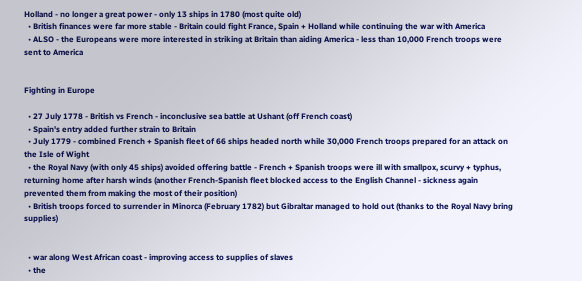Holland - no longer a great power - only 13 ships in 1780 (most quite old)
  • British finances were far more stable - Britain could fight France, Spain + Holland while continuing the war with America
  • ALSO - the Europeans were more interested in striking at Britain than aiding America - less than 10,000 French troops were sent to America


Fighting in Europe

  • 27 July 1778 - British vs French - inconclusive sea battle at Ushant (off French coast)
  • Spain's entry added further strain to Britain
  • July 1779 - combined French + Spanish fleet of 66 ships headed north while 30,000 French troops prepared for an attack on the Isle of Wight
  • the Royal Navy (with only 45 ships) avoided offering battle - French + Spanish troops were ill with smallpox, scurvy + typhus, returning home after harsh winds (another French-Spanish fleet blocked access to the English Channel - sickness again prevented them from making the most of their position)
  • British troops forced to surrender in Minorca (February 1782) but Gibraltar managed to hold out (thanks to the Royal Navy bring supplies)


  • war along West African coast - improving access to supplies of slaves
  • the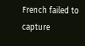French failed to capture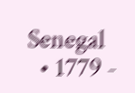Senegal
  • 1779 -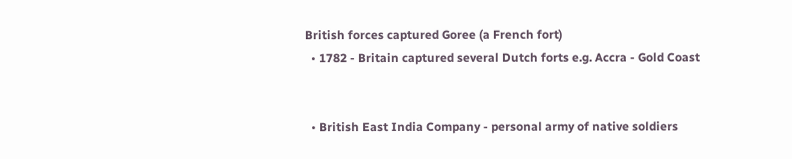British forces captured Goree (a French fort)
  • 1782 - Britain captured several Dutch forts e.g. Accra - Gold Coast


  • British East India Company - personal army of native soldiers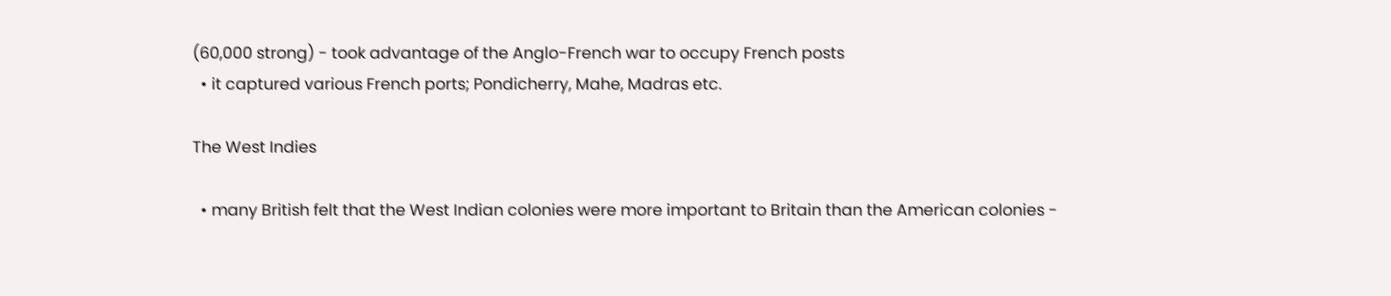(60,000 strong) - took advantage of the Anglo-French war to occupy French posts
  • it captured various French ports; Pondicherry, Mahe, Madras etc.

The West Indies

  • many British felt that the West Indian colonies were more important to Britain than the American colonies -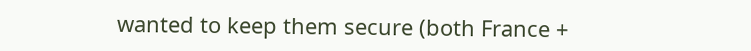wanted to keep them secure (both France +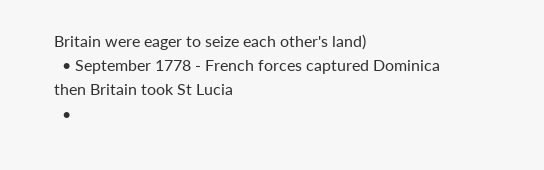Britain were eager to seize each other's land)
  • September 1778 - French forces captured Dominica then Britain took St Lucia
  •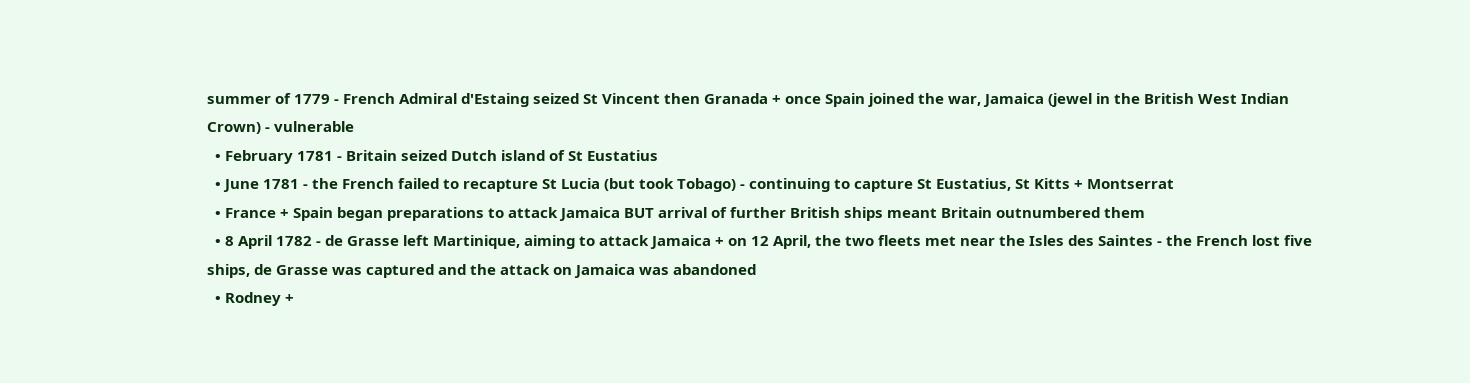summer of 1779 - French Admiral d'Estaing seized St Vincent then Granada + once Spain joined the war, Jamaica (jewel in the British West Indian Crown) - vulnerable
  • February 1781 - Britain seized Dutch island of St Eustatius
  • June 1781 - the French failed to recapture St Lucia (but took Tobago) - continuing to capture St Eustatius, St Kitts + Montserrat
  • France + Spain began preparations to attack Jamaica BUT arrival of further British ships meant Britain outnumbered them
  • 8 April 1782 - de Grasse left Martinique, aiming to attack Jamaica + on 12 April, the two fleets met near the Isles des Saintes - the French lost five ships, de Grasse was captured and the attack on Jamaica was abandoned
  • Rodney +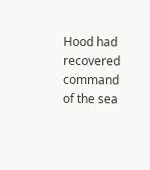Hood had recovered command of the sea